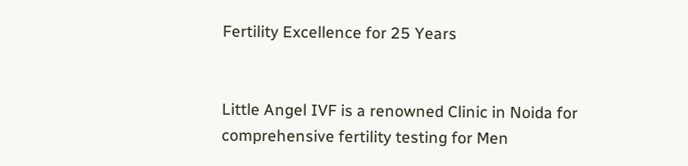Fertility Excellence for 25 Years


Little Angel IVF is a renowned Clinic in Noida for comprehensive fertility testing for Men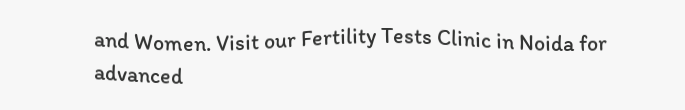and Women. Visit our Fertility Tests Clinic in Noida for advanced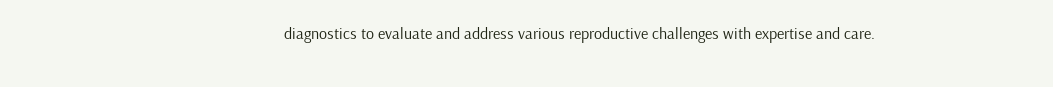diagnostics to evaluate and address various reproductive challenges with expertise and care.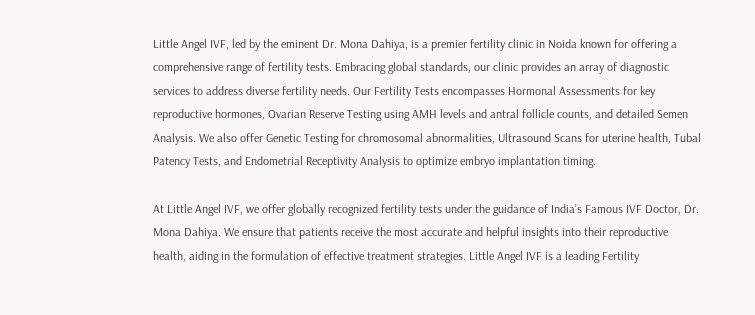Little Angel IVF, led by the eminent Dr. Mona Dahiya, is a premier fertility clinic in Noida known for offering a comprehensive range of fertility tests. Embracing global standards, our clinic provides an array of diagnostic services to address diverse fertility needs. Our Fertility Tests encompasses Hormonal Assessments for key reproductive hormones, Ovarian Reserve Testing using AMH levels and antral follicle counts, and detailed Semen Analysis. We also offer Genetic Testing for chromosomal abnormalities, Ultrasound Scans for uterine health, Tubal Patency Tests, and Endometrial Receptivity Analysis to optimize embryo implantation timing.

At Little Angel IVF, we offer globally recognized fertility tests under the guidance of India’s Famous IVF Doctor, Dr. Mona Dahiya. We ensure that patients receive the most accurate and helpful insights into their reproductive health, aiding in the formulation of effective treatment strategies. Little Angel IVF is a leading Fertility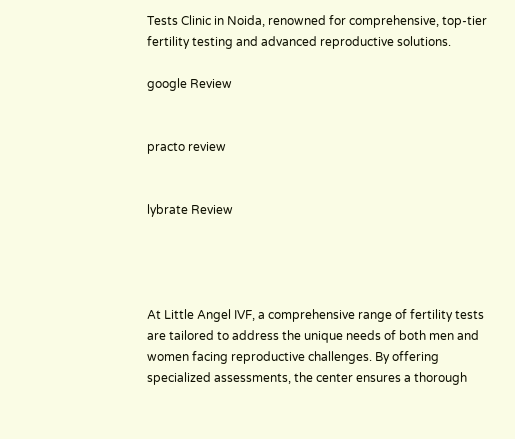Tests Clinic in Noida, renowned for comprehensive, top-tier fertility testing and advanced reproductive solutions.

google Review


practo review


lybrate Review




At Little Angel IVF, a comprehensive range of fertility tests are tailored to address the unique needs of both men and women facing reproductive challenges. By offering specialized assessments, the center ensures a thorough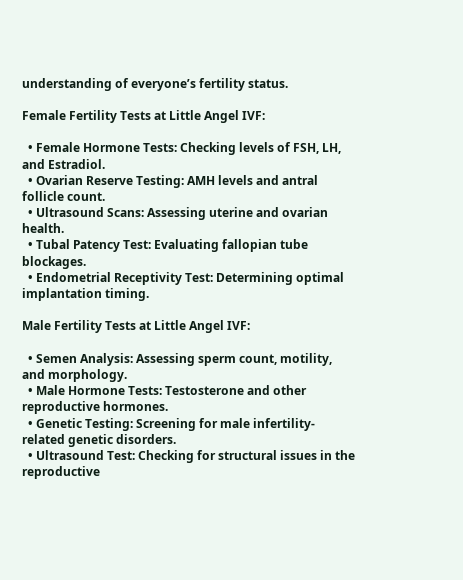understanding of everyone’s fertility status.

Female Fertility Tests at Little Angel IVF:

  • Female Hormone Tests: Checking levels of FSH, LH, and Estradiol.
  • Ovarian Reserve Testing: AMH levels and antral follicle count.
  • Ultrasound Scans: Assessing uterine and ovarian health.
  • Tubal Patency Test: Evaluating fallopian tube blockages.
  • Endometrial Receptivity Test: Determining optimal implantation timing.

Male Fertility Tests at Little Angel IVF:

  • Semen Analysis: Assessing sperm count, motility, and morphology.
  • Male Hormone Tests: Testosterone and other reproductive hormones.
  • Genetic Testing: Screening for male infertility-related genetic disorders.
  • Ultrasound Test: Checking for structural issues in the reproductive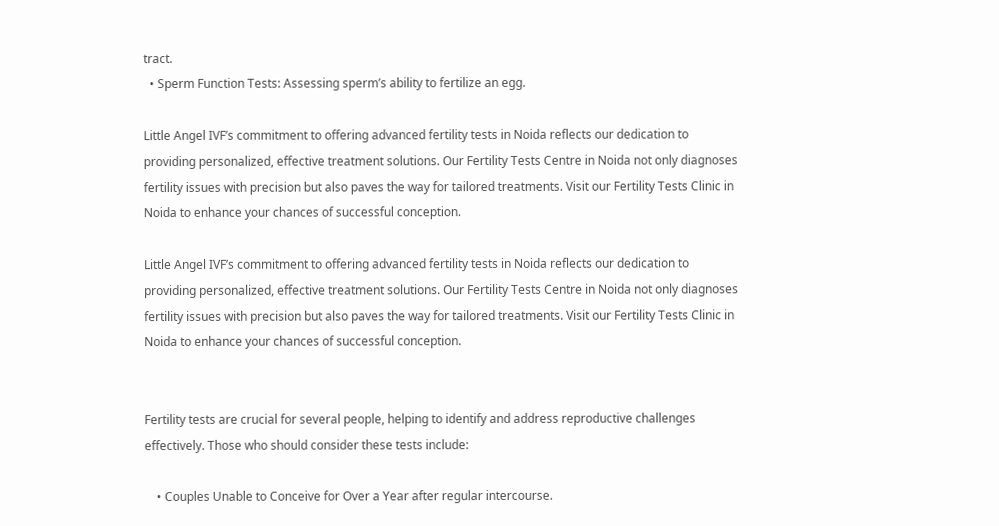tract.
  • Sperm Function Tests: Assessing sperm’s ability to fertilize an egg.

Little Angel IVF’s commitment to offering advanced fertility tests in Noida reflects our dedication to providing personalized, effective treatment solutions. Our Fertility Tests Centre in Noida not only diagnoses fertility issues with precision but also paves the way for tailored treatments. Visit our Fertility Tests Clinic in Noida to enhance your chances of successful conception.

Little Angel IVF’s commitment to offering advanced fertility tests in Noida reflects our dedication to providing personalized, effective treatment solutions. Our Fertility Tests Centre in Noida not only diagnoses fertility issues with precision but also paves the way for tailored treatments. Visit our Fertility Tests Clinic in Noida to enhance your chances of successful conception.


Fertility tests are crucial for several people, helping to identify and address reproductive challenges effectively. Those who should consider these tests include:

    • Couples Unable to Conceive for Over a Year after regular intercourse.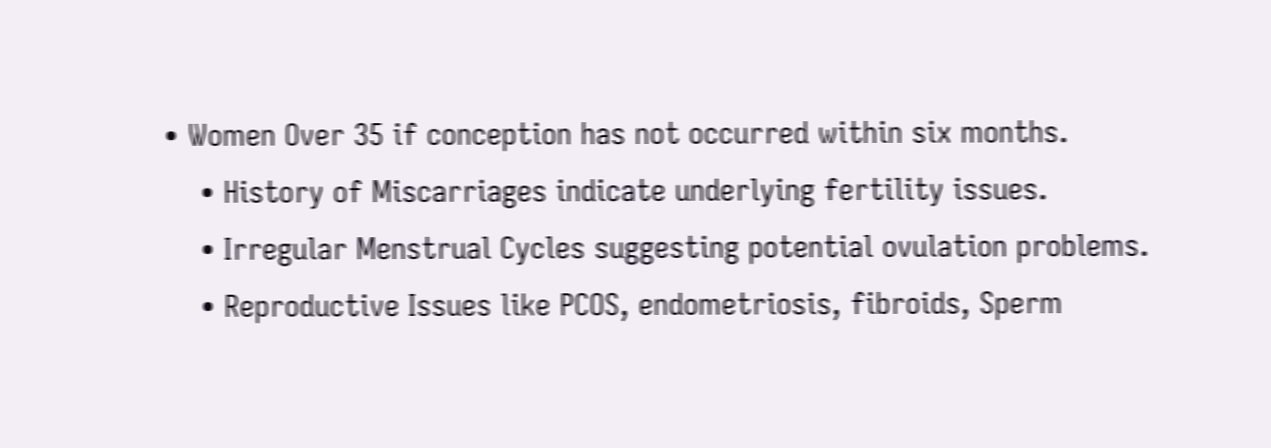• Women Over 35 if conception has not occurred within six months.
    • History of Miscarriages indicate underlying fertility issues.
    • Irregular Menstrual Cycles suggesting potential ovulation problems.
    • Reproductive Issues like PCOS, endometriosis, fibroids, Sperm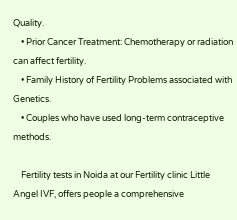Quality.
    • Prior Cancer Treatment: Chemotherapy or radiation can affect fertility.
    • Family History of Fertility Problems associated with Genetics.
    • Couples who have used long-term contraceptive methods.

    Fertility tests in Noida at our Fertility clinic Little Angel IVF, offers people a comprehensive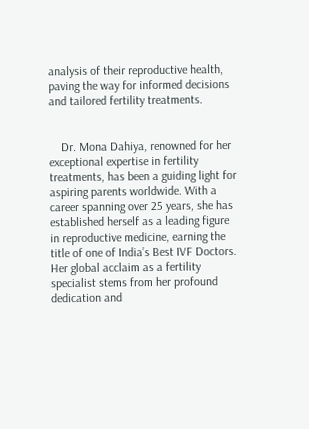analysis of their reproductive health, paving the way for informed decisions and tailored fertility treatments.


    Dr. Mona Dahiya, renowned for her exceptional expertise in fertility treatments, has been a guiding light for aspiring parents worldwide. With a career spanning over 25 years, she has established herself as a leading figure in reproductive medicine, earning the title of one of India’s Best IVF Doctors. Her global acclaim as a fertility specialist stems from her profound dedication and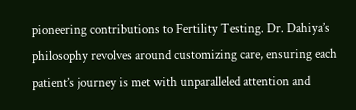pioneering contributions to Fertility Testing. Dr. Dahiya’s philosophy revolves around customizing care, ensuring each patient’s journey is met with unparalleled attention and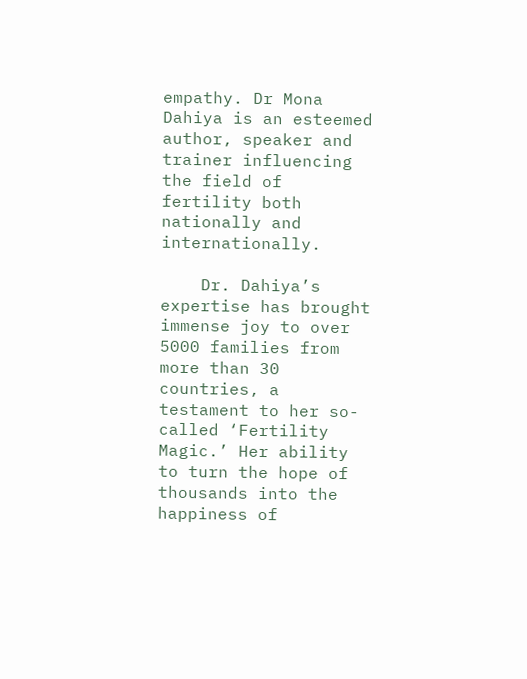empathy. Dr Mona Dahiya is an esteemed author, speaker and trainer influencing the field of fertility both nationally and internationally.

    Dr. Dahiya’s expertise has brought immense joy to over 5000 families from more than 30 countries, a testament to her so-called ‘Fertility Magic.’ Her ability to turn the hope of thousands into the happiness of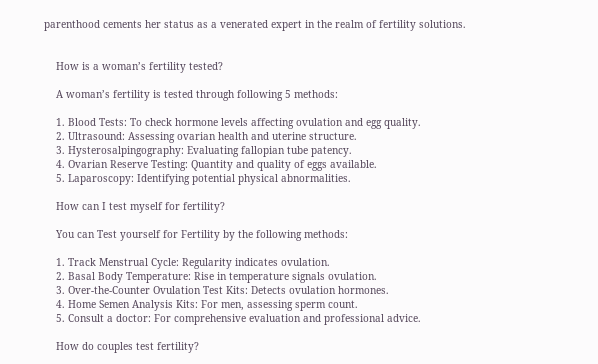parenthood cements her status as a venerated expert in the realm of fertility solutions.


    How is a woman’s fertility tested?

    A woman’s fertility is tested through following 5 methods:

    1. Blood Tests: To check hormone levels affecting ovulation and egg quality.
    2. Ultrasound: Assessing ovarian health and uterine structure.
    3. Hysterosalpingography: Evaluating fallopian tube patency.
    4. Ovarian Reserve Testing: Quantity and quality of eggs available.
    5. Laparoscopy: Identifying potential physical abnormalities.

    How can I test myself for fertility?

    You can Test yourself for Fertility by the following methods:

    1. Track Menstrual Cycle: Regularity indicates ovulation.
    2. Basal Body Temperature: Rise in temperature signals ovulation.
    3. Over-the-Counter Ovulation Test Kits: Detects ovulation hormones.
    4. Home Semen Analysis Kits: For men, assessing sperm count.
    5. Consult a doctor: For comprehensive evaluation and professional advice.

    How do couples test fertility?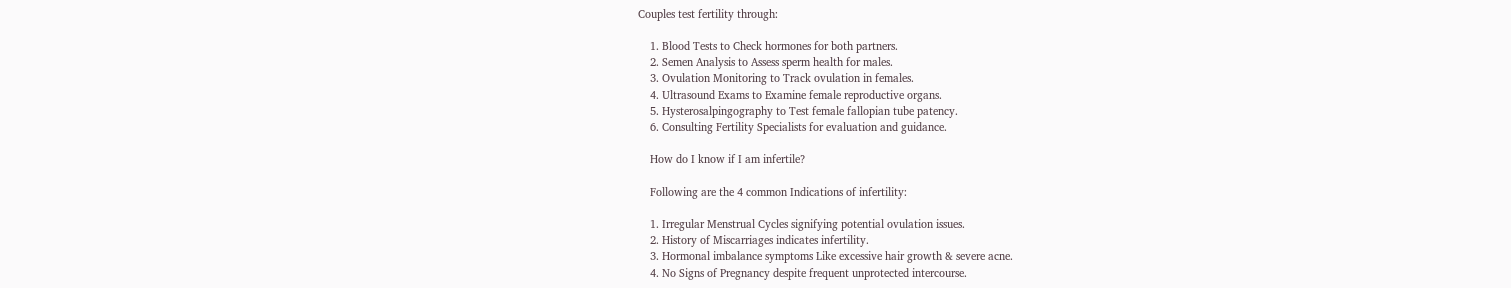Couples test fertility through:

    1. Blood Tests to Check hormones for both partners.
    2. Semen Analysis to Assess sperm health for males.
    3. Ovulation Monitoring to Track ovulation in females.
    4. Ultrasound Exams to Examine female reproductive organs.
    5. Hysterosalpingography to Test female fallopian tube patency.
    6. Consulting Fertility Specialists for evaluation and guidance.

    How do I know if I am infertile?

    Following are the 4 common Indications of infertility:

    1. Irregular Menstrual Cycles signifying potential ovulation issues.
    2. History of Miscarriages indicates infertility.
    3. Hormonal imbalance symptoms Like excessive hair growth & severe acne.
    4. No Signs of Pregnancy despite frequent unprotected intercourse.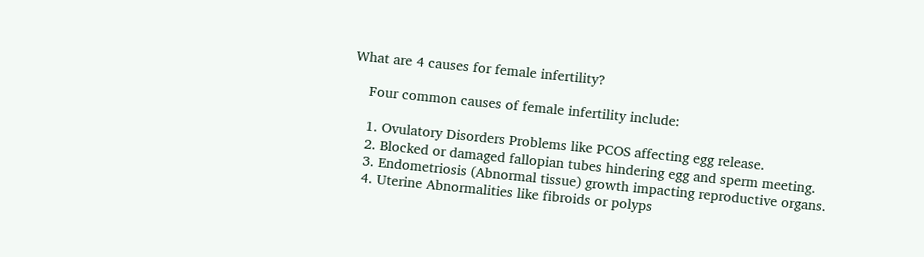What are 4 causes for female infertility?

    Four common causes of female infertility include:

    1. Ovulatory Disorders Problems like PCOS affecting egg release.
    2. Blocked or damaged fallopian tubes hindering egg and sperm meeting.
    3. Endometriosis (Abnormal tissue) growth impacting reproductive organs.
    4. Uterine Abnormalities like fibroids or polyps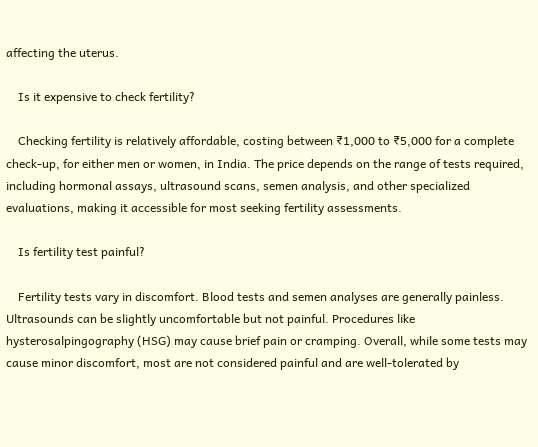affecting the uterus.

    Is it expensive to check fertility?

    Checking fertility is relatively affordable, costing between ₹1,000 to ₹5,000 for a complete check-up, for either men or women, in India. The price depends on the range of tests required, including hormonal assays, ultrasound scans, semen analysis, and other specialized evaluations, making it accessible for most seeking fertility assessments.

    Is fertility test painful?

    Fertility tests vary in discomfort. Blood tests and semen analyses are generally painless. Ultrasounds can be slightly uncomfortable but not painful. Procedures like hysterosalpingography (HSG) may cause brief pain or cramping. Overall, while some tests may cause minor discomfort, most are not considered painful and are well-tolerated by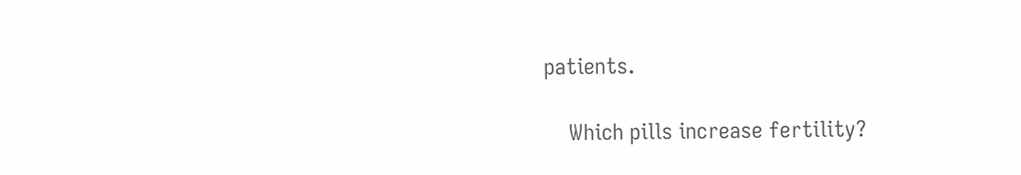patients.

    Which pills increase fertility?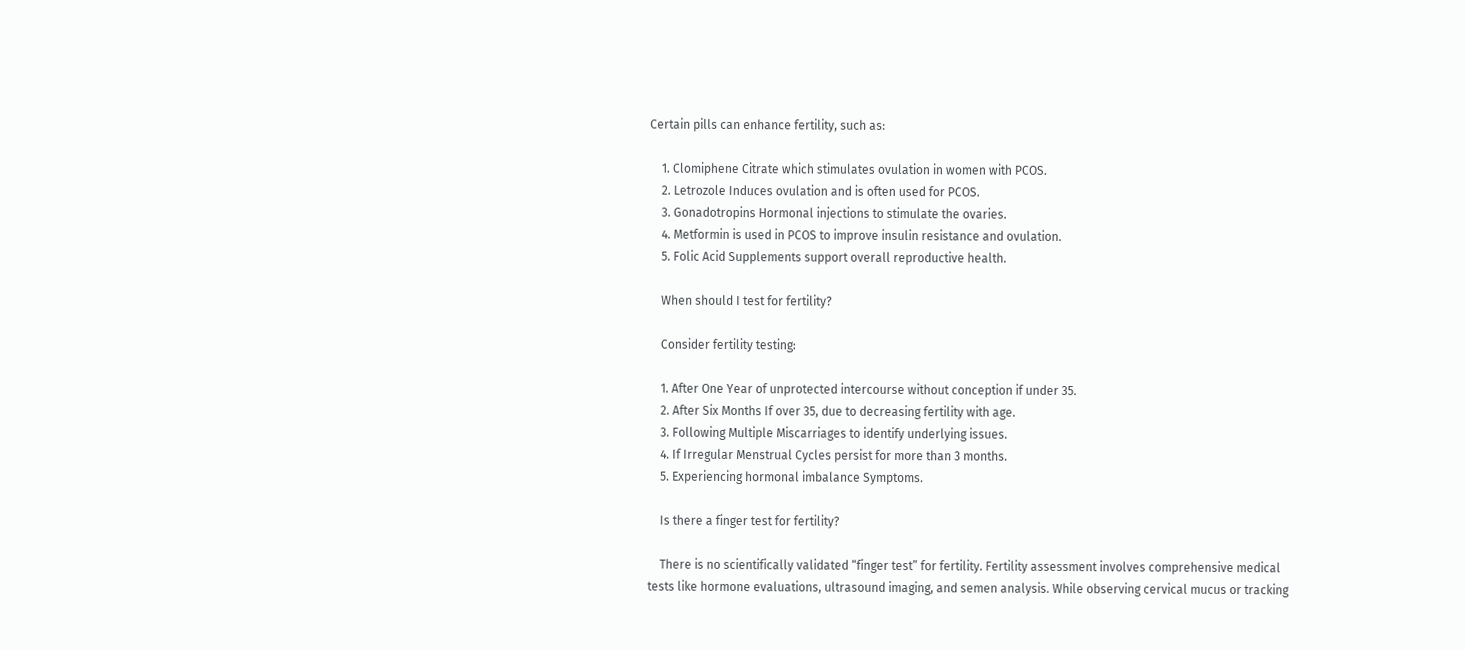Certain pills can enhance fertility, such as:

    1. Clomiphene Citrate which stimulates ovulation in women with PCOS.
    2. Letrozole Induces ovulation and is often used for PCOS.
    3. Gonadotropins Hormonal injections to stimulate the ovaries.
    4. Metformin is used in PCOS to improve insulin resistance and ovulation.
    5. Folic Acid Supplements support overall reproductive health.

    When should I test for fertility?

    Consider fertility testing:

    1. After One Year of unprotected intercourse without conception if under 35.
    2. After Six Months If over 35, due to decreasing fertility with age.
    3. Following Multiple Miscarriages to identify underlying issues.
    4. If Irregular Menstrual Cycles persist for more than 3 months.
    5. Experiencing hormonal imbalance Symptoms.

    Is there a finger test for fertility?

    There is no scientifically validated “finger test” for fertility. Fertility assessment involves comprehensive medical tests like hormone evaluations, ultrasound imaging, and semen analysis. While observing cervical mucus or tracking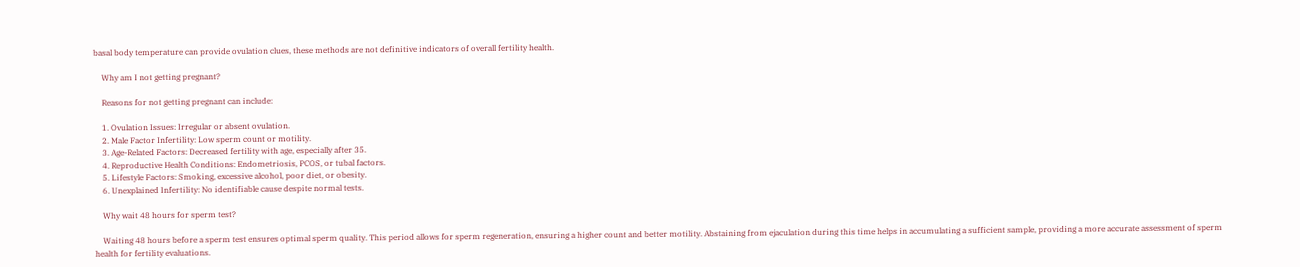basal body temperature can provide ovulation clues, these methods are not definitive indicators of overall fertility health.

    Why am I not getting pregnant?

    Reasons for not getting pregnant can include:

    1. Ovulation Issues: Irregular or absent ovulation.
    2. Male Factor Infertility: Low sperm count or motility.
    3. Age-Related Factors: Decreased fertility with age, especially after 35.
    4. Reproductive Health Conditions: Endometriosis, PCOS, or tubal factors.
    5. Lifestyle Factors: Smoking, excessive alcohol, poor diet, or obesity.
    6. Unexplained Infertility: No identifiable cause despite normal tests.

    Why wait 48 hours for sperm test?

    Waiting 48 hours before a sperm test ensures optimal sperm quality. This period allows for sperm regeneration, ensuring a higher count and better motility. Abstaining from ejaculation during this time helps in accumulating a sufficient sample, providing a more accurate assessment of sperm health for fertility evaluations.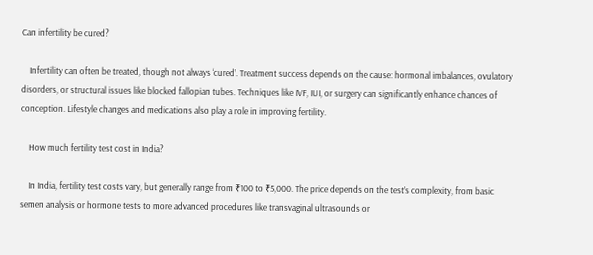Can infertility be cured?

    Infertility can often be treated, though not always ‘cured’. Treatment success depends on the cause: hormonal imbalances, ovulatory disorders, or structural issues like blocked fallopian tubes. Techniques like IVF, IUI, or surgery can significantly enhance chances of conception. Lifestyle changes and medications also play a role in improving fertility.

    How much fertility test cost in India?

    In India, fertility test costs vary, but generally range from ₹100 to ₹5,000. The price depends on the test’s complexity, from basic semen analysis or hormone tests to more advanced procedures like transvaginal ultrasounds or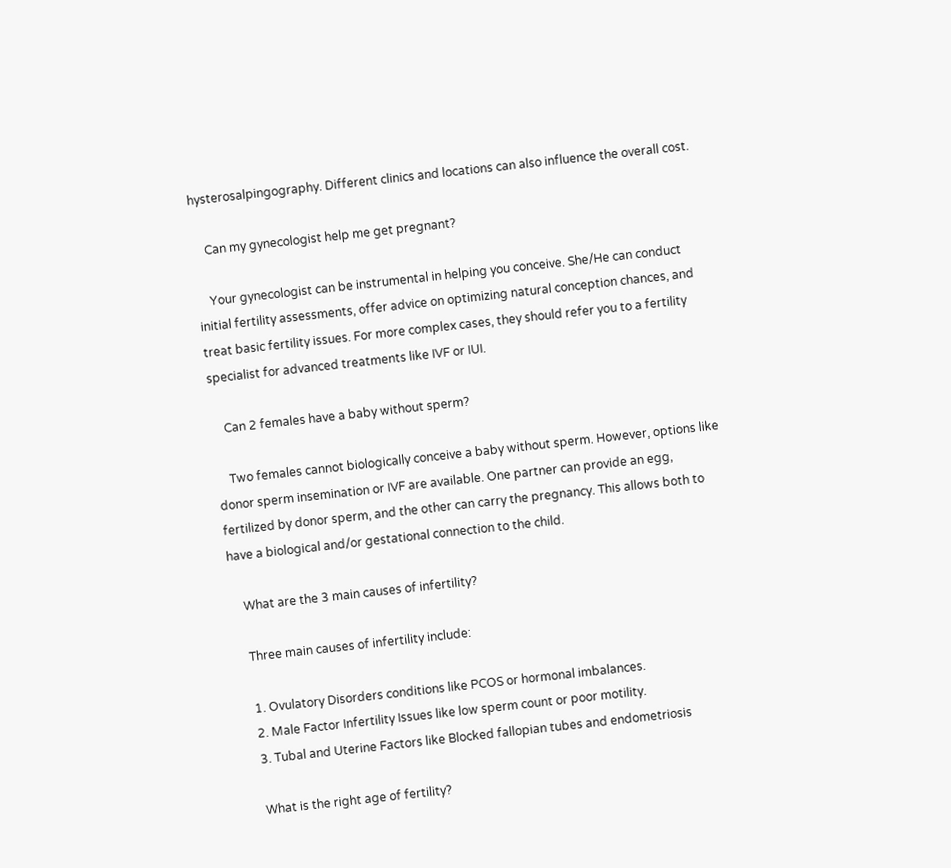hysterosalpingography. Different clinics and locations can also influence the overall cost.

    Can my gynecologist help me get pregnant?

    Your gynecologist can be instrumental in helping you conceive. She/He can conduct initial fertility assessments, offer advice on optimizing natural conception chances, and treat basic fertility issues. For more complex cases, they should refer you to a fertility specialist for advanced treatments like IVF or IUI.

    Can 2 females have a baby without sperm?

    Two females cannot biologically conceive a baby without sperm. However, options like donor sperm insemination or IVF are available. One partner can provide an egg, fertilized by donor sperm, and the other can carry the pregnancy. This allows both to have a biological and/or gestational connection to the child.

    What are the 3 main causes of infertility?

    Three main causes of infertility include:

    1. Ovulatory Disorders conditions like PCOS or hormonal imbalances.
    2. Male Factor Infertility Issues like low sperm count or poor motility.
    3. Tubal and Uterine Factors like Blocked fallopian tubes and endometriosis

    What is the right age of fertility?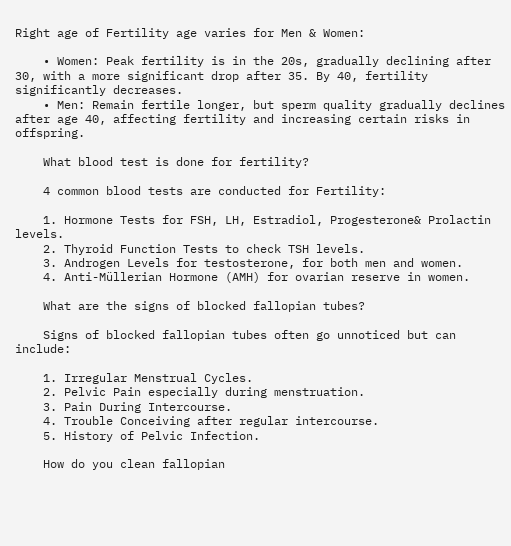Right age of Fertility age varies for Men & Women:

    • Women: Peak fertility is in the 20s, gradually declining after 30, with a more significant drop after 35. By 40, fertility significantly decreases.
    • Men: Remain fertile longer, but sperm quality gradually declines after age 40, affecting fertility and increasing certain risks in offspring.

    What blood test is done for fertility?

    4 common blood tests are conducted for Fertility:

    1. Hormone Tests for FSH, LH, Estradiol, Progesterone& Prolactin levels.
    2. Thyroid Function Tests to check TSH levels.
    3. Androgen Levels for testosterone, for both men and women.
    4. Anti-Müllerian Hormone (AMH) for ovarian reserve in women.

    What are the signs of blocked fallopian tubes?

    Signs of blocked fallopian tubes often go unnoticed but can include:

    1. Irregular Menstrual Cycles.
    2. Pelvic Pain especially during menstruation.
    3. Pain During Intercourse.
    4. Trouble Conceiving after regular intercourse.
    5. History of Pelvic Infection.

    How do you clean fallopian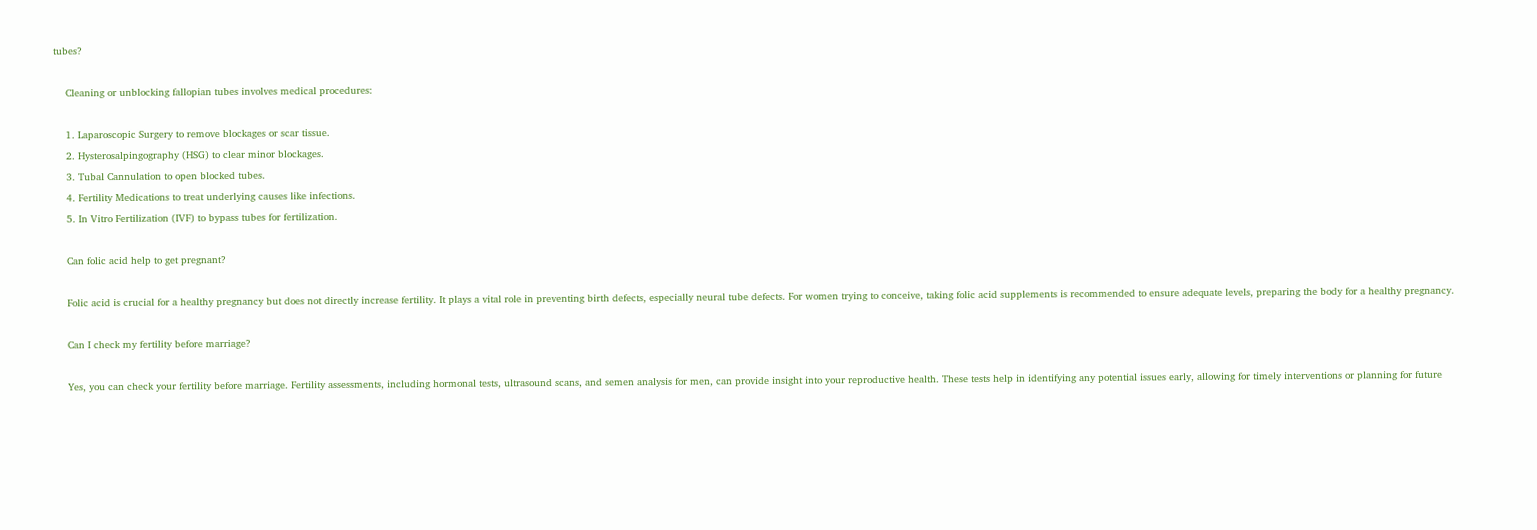tubes?

    Cleaning or unblocking fallopian tubes involves medical procedures:

    1. Laparoscopic Surgery to remove blockages or scar tissue.
    2. Hysterosalpingography (HSG) to clear minor blockages.
    3. Tubal Cannulation to open blocked tubes.
    4. Fertility Medications to treat underlying causes like infections.
    5. In Vitro Fertilization (IVF) to bypass tubes for fertilization.

    Can folic acid help to get pregnant?

    Folic acid is crucial for a healthy pregnancy but does not directly increase fertility. It plays a vital role in preventing birth defects, especially neural tube defects. For women trying to conceive, taking folic acid supplements is recommended to ensure adequate levels, preparing the body for a healthy pregnancy.

    Can I check my fertility before marriage?

    Yes, you can check your fertility before marriage. Fertility assessments, including hormonal tests, ultrasound scans, and semen analysis for men, can provide insight into your reproductive health. These tests help in identifying any potential issues early, allowing for timely interventions or planning for future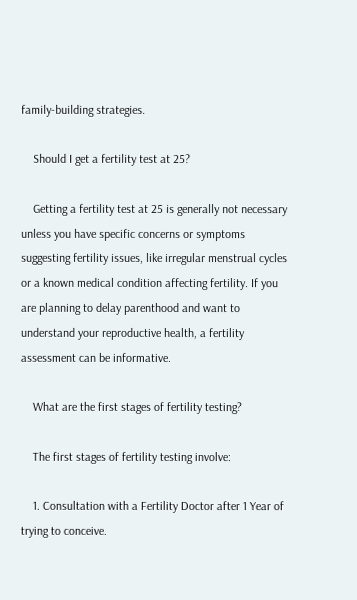family-building strategies.

    Should I get a fertility test at 25?

    Getting a fertility test at 25 is generally not necessary unless you have specific concerns or symptoms suggesting fertility issues, like irregular menstrual cycles or a known medical condition affecting fertility. If you are planning to delay parenthood and want to understand your reproductive health, a fertility assessment can be informative.

    What are the first stages of fertility testing?

    The first stages of fertility testing involve:

    1. Consultation with a Fertility Doctor after 1 Year of trying to conceive.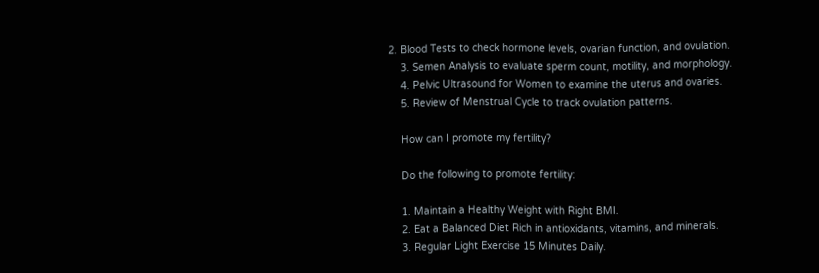2. Blood Tests to check hormone levels, ovarian function, and ovulation.
    3. Semen Analysis to evaluate sperm count, motility, and morphology.
    4. Pelvic Ultrasound for Women to examine the uterus and ovaries.
    5. Review of Menstrual Cycle to track ovulation patterns.

    How can I promote my fertility?

    Do the following to promote fertility:

    1. Maintain a Healthy Weight with Right BMI.
    2. Eat a Balanced Diet Rich in antioxidants, vitamins, and minerals.
    3. Regular Light Exercise 15 Minutes Daily.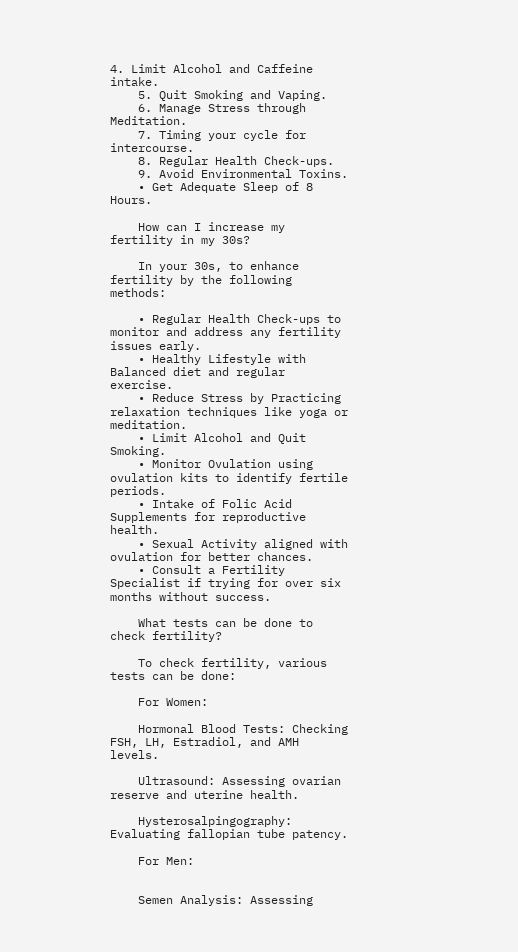4. Limit Alcohol and Caffeine intake.
    5. Quit Smoking and Vaping.
    6. Manage Stress through Meditation.
    7. Timing your cycle for intercourse.
    8. Regular Health Check-ups.
    9. Avoid Environmental Toxins.
    • Get Adequate Sleep of 8 Hours.

    How can I increase my fertility in my 30s?

    In your 30s, to enhance fertility by the following methods:

    • Regular Health Check-ups to monitor and address any fertility issues early.
    • Healthy Lifestyle with Balanced diet and regular exercise.
    • Reduce Stress by Practicing relaxation techniques like yoga or meditation.
    • Limit Alcohol and Quit Smoking.
    • Monitor Ovulation using ovulation kits to identify fertile periods.
    • Intake of Folic Acid Supplements for reproductive health.
    • Sexual Activity aligned with ovulation for better chances.
    • Consult a Fertility Specialist if trying for over six months without success.

    What tests can be done to check fertility?

    To check fertility, various tests can be done:

    For Women:

    Hormonal Blood Tests: Checking FSH, LH, Estradiol, and AMH levels.

    Ultrasound: Assessing ovarian reserve and uterine health.

    Hysterosalpingography: Evaluating fallopian tube patency.

    For Men:


    Semen Analysis: Assessing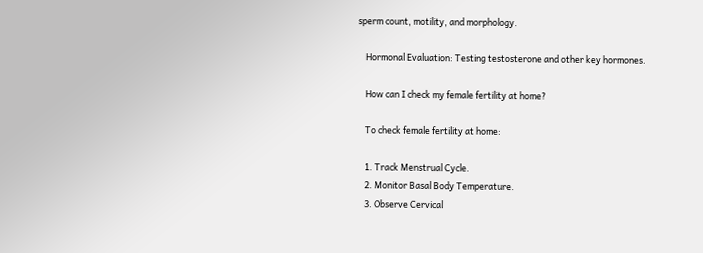sperm count, motility, and morphology.

    Hormonal Evaluation: Testing testosterone and other key hormones.

    How can I check my female fertility at home?

    To check female fertility at home:

    1. Track Menstrual Cycle.
    2. Monitor Basal Body Temperature.
    3. Observe Cervical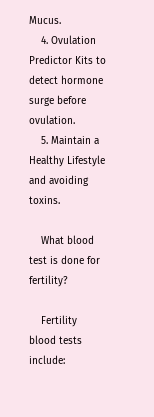Mucus.
    4. Ovulation Predictor Kits to detect hormone surge before ovulation.
    5. Maintain a Healthy Lifestyle and avoiding toxins.

    What blood test is done for fertility?

    Fertility blood tests include: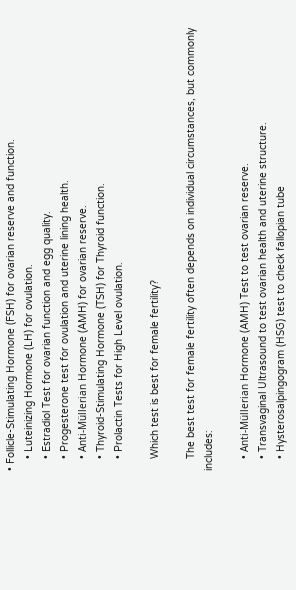• Follicle-Stimulating Hormone (FSH) for ovarian reserve and function.
    • Luteinizing Hormone (LH) for ovulation.
    • Estradiol Test for ovarian function and egg quality.
    • Progesterone test for ovulation and uterine lining health.
    • Anti-Müllerian Hormone (AMH) for ovarian reserve.
    • Thyroid-Stimulating Hormone (TSH) for Thyroid function.
    • Prolactin Tests for High Level ovulation.

    Which test is best for female fertility?

    The best test for female fertility often depends on individual circumstances, but commonly includes:

    • Anti-Müllerian Hormone (AMH) Test to test ovarian reserve.
    • Transvaginal Ultrasound to test ovarian health and uterine structure.
    • Hysterosalpingogram (HSG) test to check fallopian tube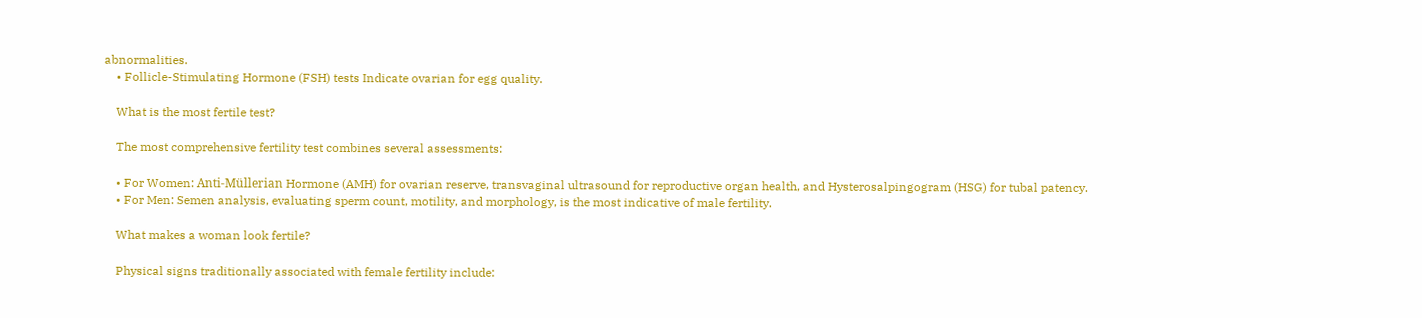abnormalities.
    • Follicle-Stimulating Hormone (FSH) tests Indicate ovarian for egg quality.

    What is the most fertile test?

    The most comprehensive fertility test combines several assessments:

    • For Women: Anti-Müllerian Hormone (AMH) for ovarian reserve, transvaginal ultrasound for reproductive organ health, and Hysterosalpingogram (HSG) for tubal patency.
    • For Men: Semen analysis, evaluating sperm count, motility, and morphology, is the most indicative of male fertility.

    What makes a woman look fertile?

    Physical signs traditionally associated with female fertility include: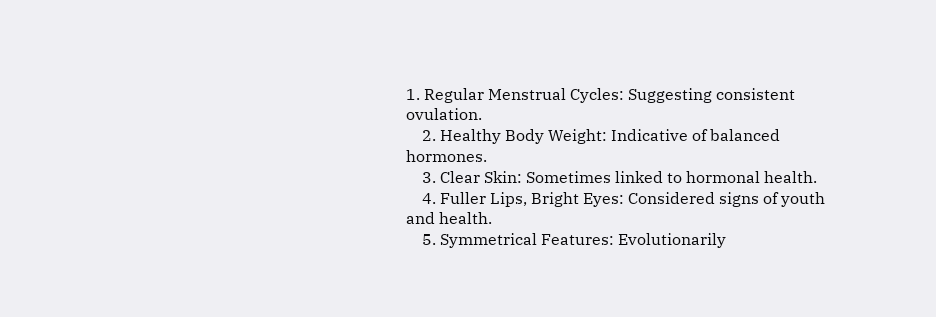1. Regular Menstrual Cycles: Suggesting consistent ovulation.
    2. Healthy Body Weight: Indicative of balanced hormones.
    3. Clear Skin: Sometimes linked to hormonal health.
    4. Fuller Lips, Bright Eyes: Considered signs of youth and health.
    5. Symmetrical Features: Evolutionarily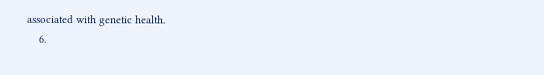associated with genetic health.
    6.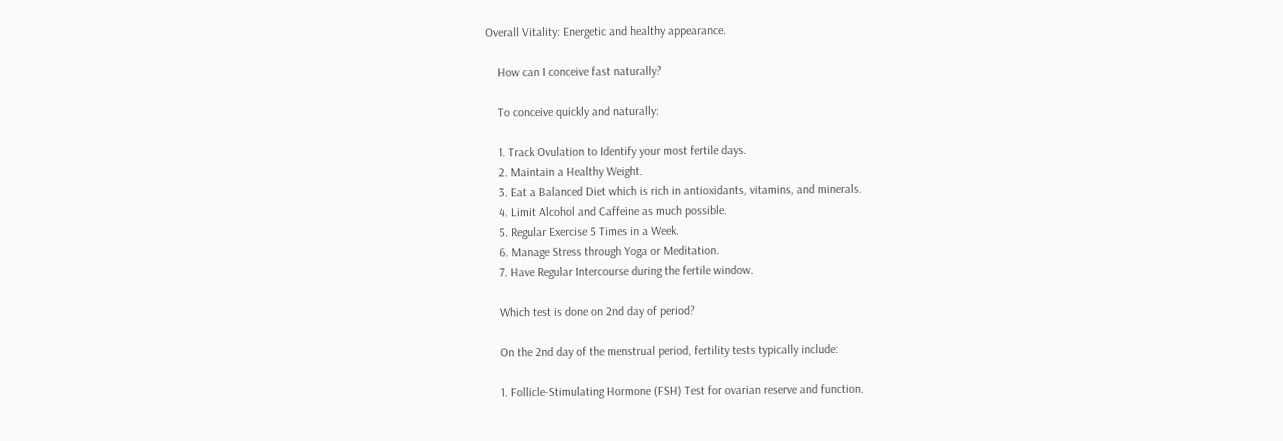Overall Vitality: Energetic and healthy appearance.

    How can I conceive fast naturally?

    To conceive quickly and naturally:

    1. Track Ovulation to Identify your most fertile days.
    2. Maintain a Healthy Weight.
    3. Eat a Balanced Diet which is rich in antioxidants, vitamins, and minerals.
    4. Limit Alcohol and Caffeine as much possible.
    5. Regular Exercise 5 Times in a Week.
    6. Manage Stress through Yoga or Meditation.
    7. Have Regular Intercourse during the fertile window.

    Which test is done on 2nd day of period?

    On the 2nd day of the menstrual period, fertility tests typically include:

    1. Follicle-Stimulating Hormone (FSH) Test for ovarian reserve and function.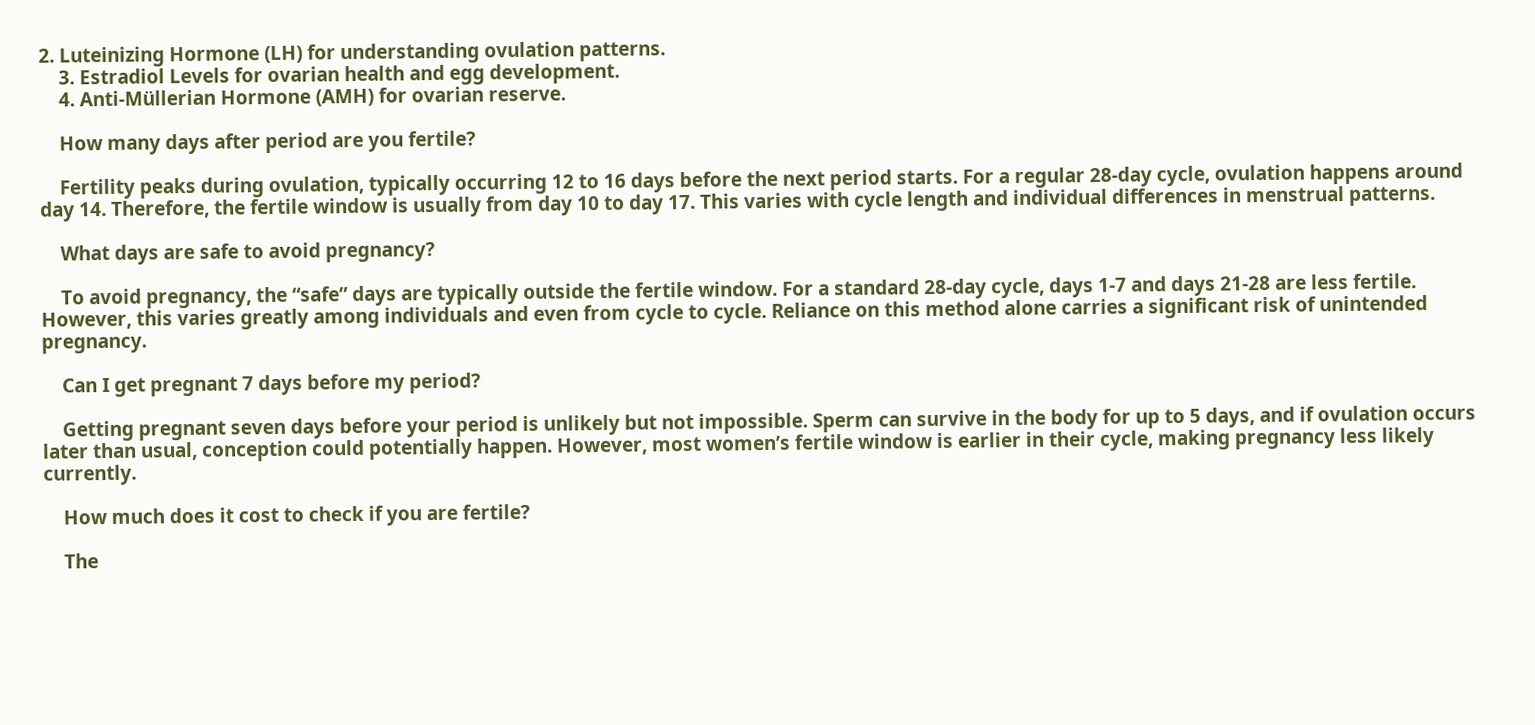2. Luteinizing Hormone (LH) for understanding ovulation patterns.
    3. Estradiol Levels for ovarian health and egg development.
    4. Anti-Müllerian Hormone (AMH) for ovarian reserve.

    How many days after period are you fertile?

    Fertility peaks during ovulation, typically occurring 12 to 16 days before the next period starts. For a regular 28-day cycle, ovulation happens around day 14. Therefore, the fertile window is usually from day 10 to day 17. This varies with cycle length and individual differences in menstrual patterns.

    What days are safe to avoid pregnancy?

    To avoid pregnancy, the “safe” days are typically outside the fertile window. For a standard 28-day cycle, days 1-7 and days 21-28 are less fertile. However, this varies greatly among individuals and even from cycle to cycle. Reliance on this method alone carries a significant risk of unintended pregnancy.

    Can I get pregnant 7 days before my period?

    Getting pregnant seven days before your period is unlikely but not impossible. Sperm can survive in the body for up to 5 days, and if ovulation occurs later than usual, conception could potentially happen. However, most women’s fertile window is earlier in their cycle, making pregnancy less likely currently.

    How much does it cost to check if you are fertile?

    The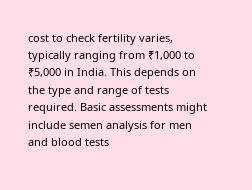cost to check fertility varies, typically ranging from ₹1,000 to ₹5,000 in India. This depends on the type and range of tests required. Basic assessments might include semen analysis for men and blood tests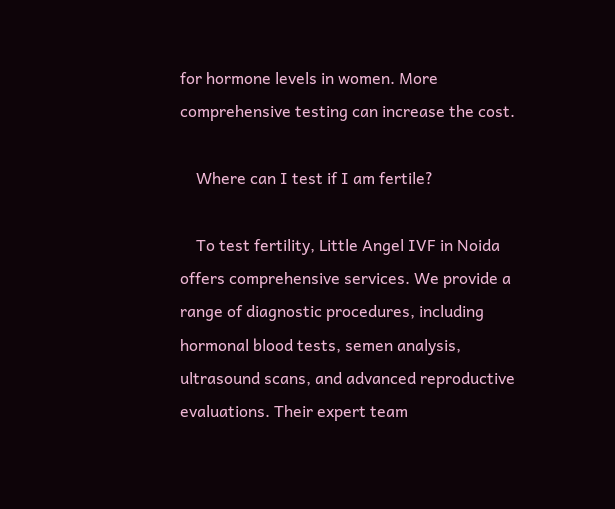for hormone levels in women. More comprehensive testing can increase the cost.

    Where can I test if I am fertile?

    To test fertility, Little Angel IVF in Noida offers comprehensive services. We provide a range of diagnostic procedures, including hormonal blood tests, semen analysis, ultrasound scans, and advanced reproductive evaluations. Their expert team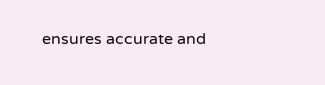ensures accurate and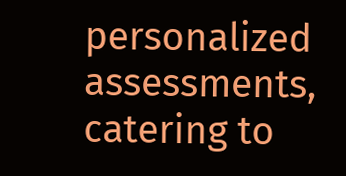personalized assessments, catering to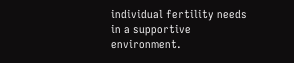individual fertility needs in a supportive environment.